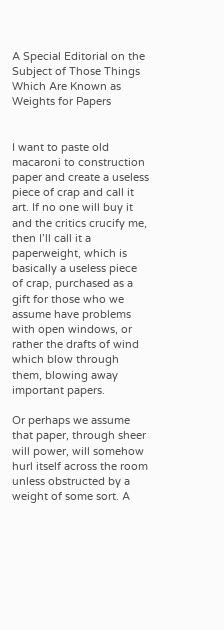A Special Editorial on the Subject of Those Things Which Are Known as Weights for Papers


I want to paste old macaroni to construction paper and create a useless piece of crap and call it art. If no one will buy it and the critics crucify me, then I’ll call it a paperweight, which is basically a useless piece of crap, purchased as a gift for those who we assume have problems with open windows, or rather the drafts of wind which blow through them, blowing away important papers.

Or perhaps we assume that paper, through sheer will power, will somehow hurl itself across the room unless obstructed by a weight of some sort. A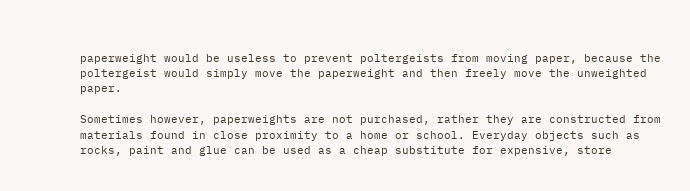paperweight would be useless to prevent poltergeists from moving paper, because the poltergeist would simply move the paperweight and then freely move the unweighted paper.

Sometimes however, paperweights are not purchased, rather they are constructed from materials found in close proximity to a home or school. Everyday objects such as rocks, paint and glue can be used as a cheap substitute for expensive, store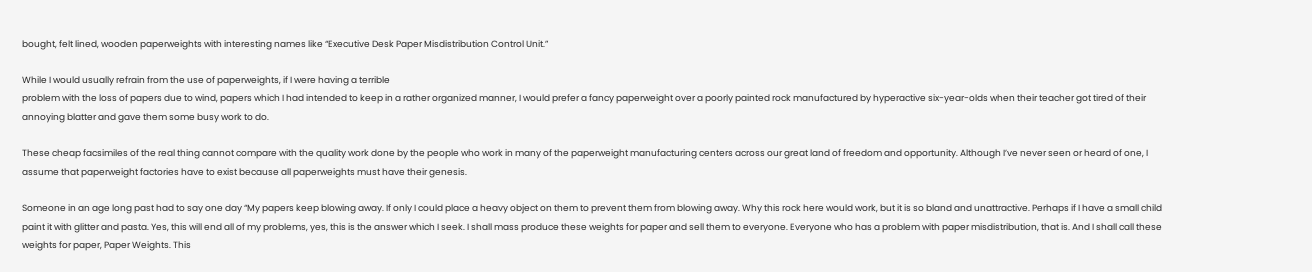bought, felt lined, wooden paperweights with interesting names like “Executive Desk Paper Misdistribution Control Unit.”

While I would usually refrain from the use of paperweights, if I were having a terrible
problem with the loss of papers due to wind, papers which I had intended to keep in a rather organized manner, I would prefer a fancy paperweight over a poorly painted rock manufactured by hyperactive six-year-olds when their teacher got tired of their annoying blatter and gave them some busy work to do.

These cheap facsimiles of the real thing cannot compare with the quality work done by the people who work in many of the paperweight manufacturing centers across our great land of freedom and opportunity. Although I’ve never seen or heard of one, I assume that paperweight factories have to exist because all paperweights must have their genesis.

Someone in an age long past had to say one day “My papers keep blowing away. If only I could place a heavy object on them to prevent them from blowing away. Why this rock here would work, but it is so bland and unattractive. Perhaps if I have a small child paint it with glitter and pasta. Yes, this will end all of my problems, yes, this is the answer which I seek. I shall mass produce these weights for paper and sell them to everyone. Everyone who has a problem with paper misdistribution, that is. And I shall call these weights for paper, Paper Weights. This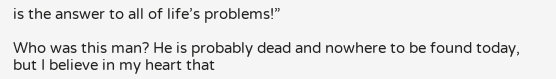is the answer to all of life’s problems!”

Who was this man? He is probably dead and nowhere to be found today, but I believe in my heart that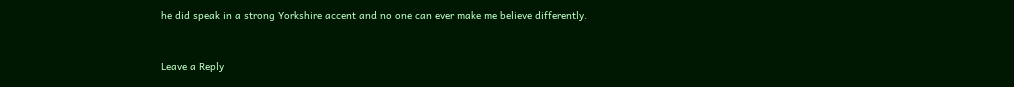he did speak in a strong Yorkshire accent and no one can ever make me believe differently.


Leave a Reply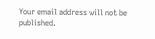Your email address will not be published.